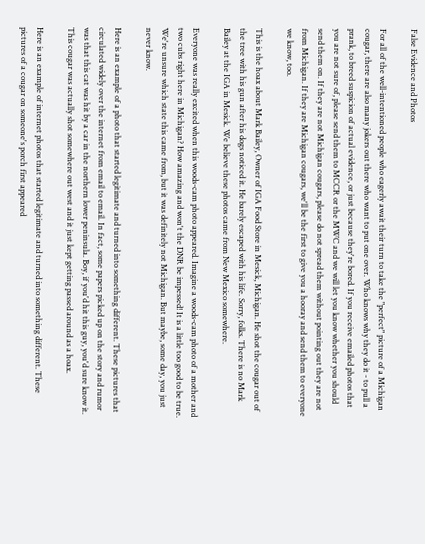False Evidence and Photos

For all of the well-intentioned people who eagerly await their turn to take the "perfect" picture of a Michigan cougar, there are also many jokers out there who want to put one over. Who knows why they do it - to pull a prank, to breed suspicion of actual evidence, or just because they're bored. If you receive emailed photos that you are not sure of, please send them to MCCR or the MWC and we will let you know whether you should send them on. If they are not Michigan cougars, please do not spread them without pointing out they are not from Michigan. If they are Michigan cougars, we'll be the first to give you a hooray and send them to everyone we know, too.

This is the hoax about Mark Bailey, Owner of IGA Food Store in Mesick, Michigan. He shot the cougar out of the tree with his gun after his dogs noticed it. He barely escaped with his life. Sorry, folks. There is no Mark Bailey at the IGA in Mesick. We believe these photos came from New Mexico somewhere.

Everyone was really excited when this woods-cam photo appeared. Imagine a woods-cam photo of a mother and two cubs right here in Michigan? How amazing and won't the DNR be impessed! It is a little too good to be true. We're unsure which state this came from, but it was definitely not Michigan. But maybe, some day, you just never know.

Here is an example of a photo that started legitimate and turned into something different. These pictures that circulated widely over the internet from email to email. In fact, some papers picked up on the story and rumor was that this cat was hit by a car in the northern lower peninsula. Boy, if you'd hit this guy, you'd sure know it. This cougar was actually shot somewhere out west and it just kept getting passed around as a hoax.

Here is an example of internet photos that started legitimate and turned into something different. These pictures of a cougar on someone's porch first appeared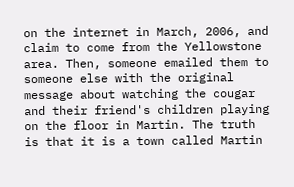on the internet in March, 2006, and claim to come from the Yellowstone area. Then, someone emailed them to someone else with the original message about watching the cougar and their friend's children playing on the floor in Martin. The truth is that it is a town called Martin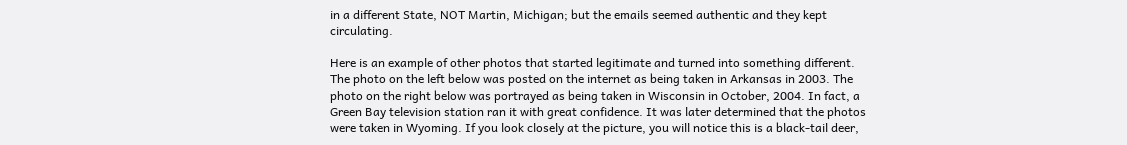in a different State, NOT Martin, Michigan; but the emails seemed authentic and they kept circulating.

Here is an example of other photos that started legitimate and turned into something different. The photo on the left below was posted on the internet as being taken in Arkansas in 2003. The photo on the right below was portrayed as being taken in Wisconsin in October, 2004. In fact, a Green Bay television station ran it with great confidence. It was later determined that the photos were taken in Wyoming. If you look closely at the picture, you will notice this is a black-tail deer,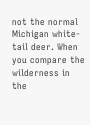not the normal Michigan white-tail deer. When you compare the wilderness in the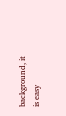background, it is easy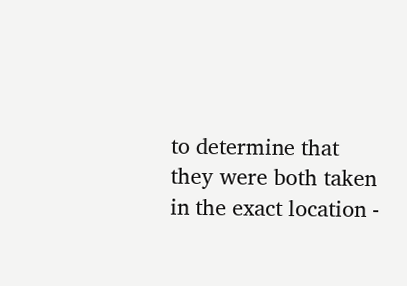to determine that they were both taken in the exact location -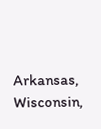Arkansas, Wisconsin,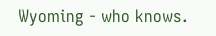Wyoming - who knows.